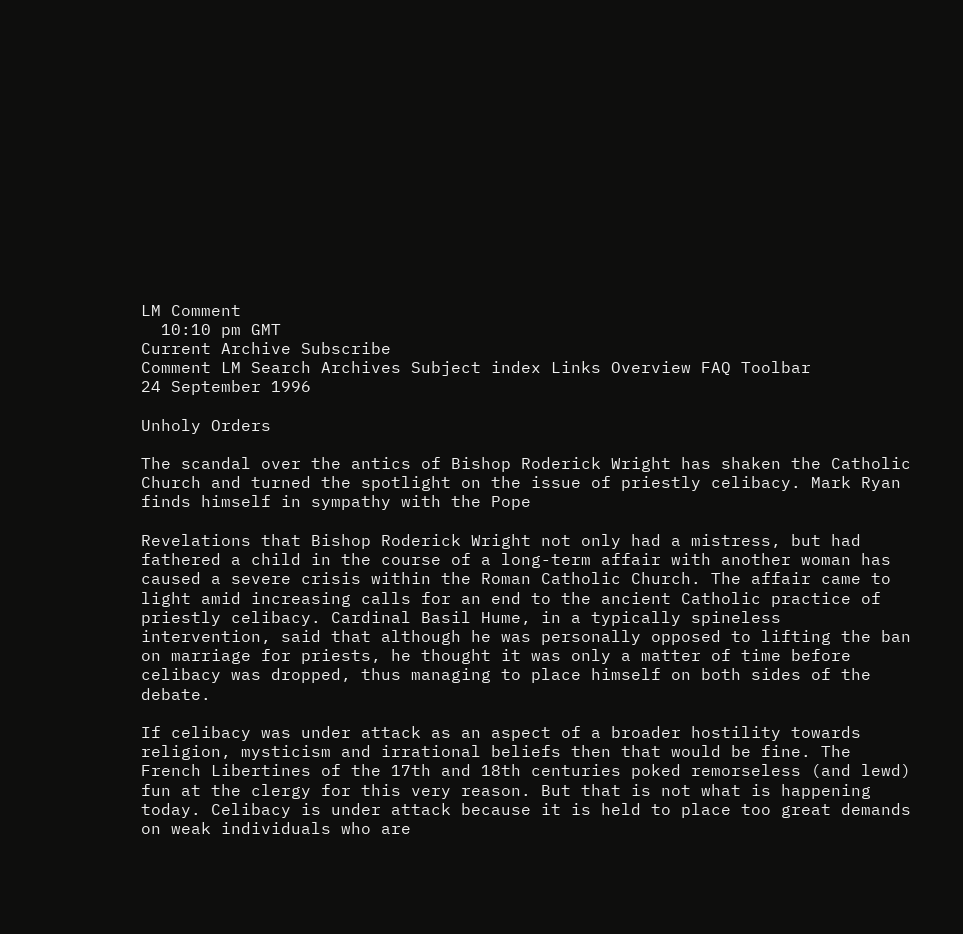LM Comment
  10:10 pm GMT
Current Archive Subscribe
Comment LM Search Archives Subject index Links Overview FAQ Toolbar
24 September 1996

Unholy Orders

The scandal over the antics of Bishop Roderick Wright has shaken the Catholic Church and turned the spotlight on the issue of priestly celibacy. Mark Ryan finds himself in sympathy with the Pope

Revelations that Bishop Roderick Wright not only had a mistress, but had fathered a child in the course of a long-term affair with another woman has caused a severe crisis within the Roman Catholic Church. The affair came to light amid increasing calls for an end to the ancient Catholic practice of priestly celibacy. Cardinal Basil Hume, in a typically spineless intervention, said that although he was personally opposed to lifting the ban on marriage for priests, he thought it was only a matter of time before celibacy was dropped, thus managing to place himself on both sides of the debate.

If celibacy was under attack as an aspect of a broader hostility towards religion, mysticism and irrational beliefs then that would be fine. The French Libertines of the 17th and 18th centuries poked remorseless (and lewd) fun at the clergy for this very reason. But that is not what is happening today. Celibacy is under attack because it is held to place too great demands on weak individuals who are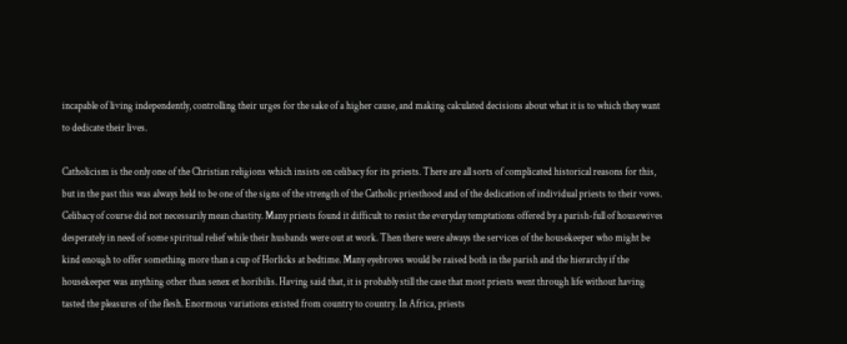incapable of living independently, controlling their urges for the sake of a higher cause, and making calculated decisions about what it is to which they want to dedicate their lives.

Catholicism is the only one of the Christian religions which insists on celibacy for its priests. There are all sorts of complicated historical reasons for this, but in the past this was always held to be one of the signs of the strength of the Catholic priesthood and of the dedication of individual priests to their vows. Celibacy of course did not necessarily mean chastity. Many priests found it difficult to resist the everyday temptations offered by a parish-full of housewives desperately in need of some spiritual relief while their husbands were out at work. Then there were always the services of the housekeeper who might be kind enough to offer something more than a cup of Horlicks at bedtime. Many eyebrows would be raised both in the parish and the hierarchy if the housekeeper was anything other than senex et horibilis. Having said that, it is probably still the case that most priests went through life without having tasted the pleasures of the flesh. Enormous variations existed from country to country. In Africa, priests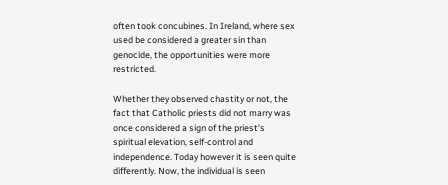often took concubines. In Ireland, where sex used be considered a greater sin than genocide, the opportunities were more restricted.

Whether they observed chastity or not, the fact that Catholic priests did not marry was once considered a sign of the priest's spiritual elevation, self-control and independence. Today however it is seen quite differently. Now, the individual is seen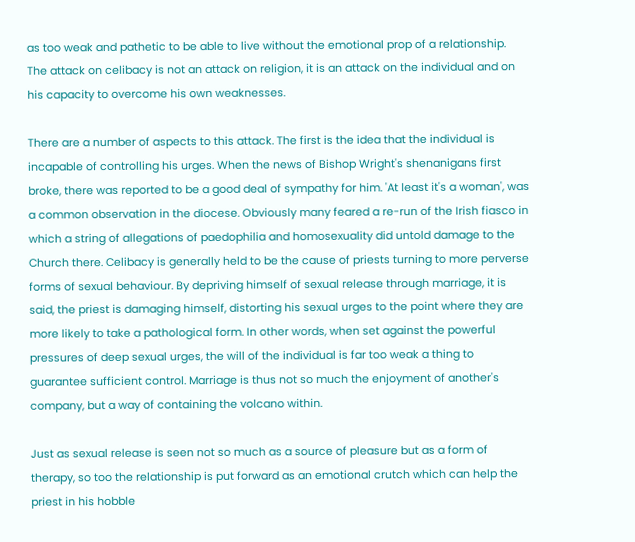as too weak and pathetic to be able to live without the emotional prop of a relationship. The attack on celibacy is not an attack on religion, it is an attack on the individual and on his capacity to overcome his own weaknesses.

There are a number of aspects to this attack. The first is the idea that the individual is incapable of controlling his urges. When the news of Bishop Wright's shenanigans first broke, there was reported to be a good deal of sympathy for him. 'At least it's a woman', was a common observation in the diocese. Obviously many feared a re-run of the Irish fiasco in which a string of allegations of paedophilia and homosexuality did untold damage to the Church there. Celibacy is generally held to be the cause of priests turning to more perverse forms of sexual behaviour. By depriving himself of sexual release through marriage, it is said, the priest is damaging himself, distorting his sexual urges to the point where they are more likely to take a pathological form. In other words, when set against the powerful pressures of deep sexual urges, the will of the individual is far too weak a thing to guarantee sufficient control. Marriage is thus not so much the enjoyment of another's company, but a way of containing the volcano within.

Just as sexual release is seen not so much as a source of pleasure but as a form of therapy, so too the relationship is put forward as an emotional crutch which can help the priest in his hobble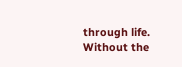through life. Without the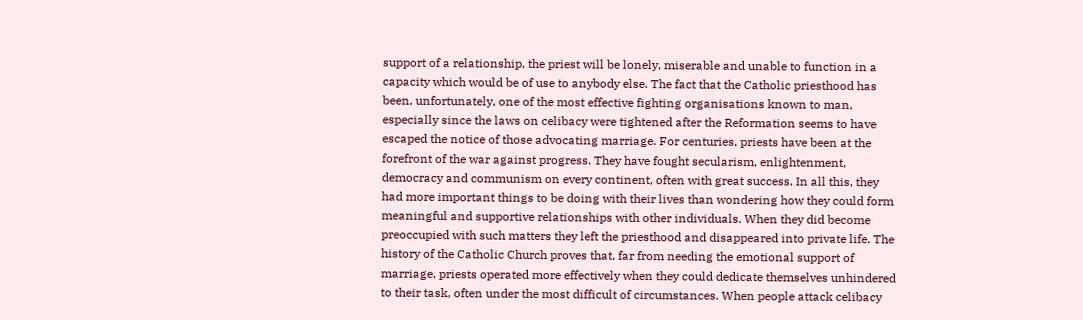support of a relationship, the priest will be lonely, miserable and unable to function in a capacity which would be of use to anybody else. The fact that the Catholic priesthood has been, unfortunately, one of the most effective fighting organisations known to man, especially since the laws on celibacy were tightened after the Reformation seems to have escaped the notice of those advocating marriage. For centuries, priests have been at the forefront of the war against progress. They have fought secularism, enlightenment, democracy and communism on every continent, often with great success. In all this, they had more important things to be doing with their lives than wondering how they could form meaningful and supportive relationships with other individuals. When they did become preoccupied with such matters they left the priesthood and disappeared into private life. The history of the Catholic Church proves that, far from needing the emotional support of marriage, priests operated more effectively when they could dedicate themselves unhindered to their task, often under the most difficult of circumstances. When people attack celibacy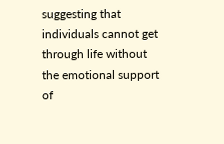suggesting that individuals cannot get through life without the emotional support of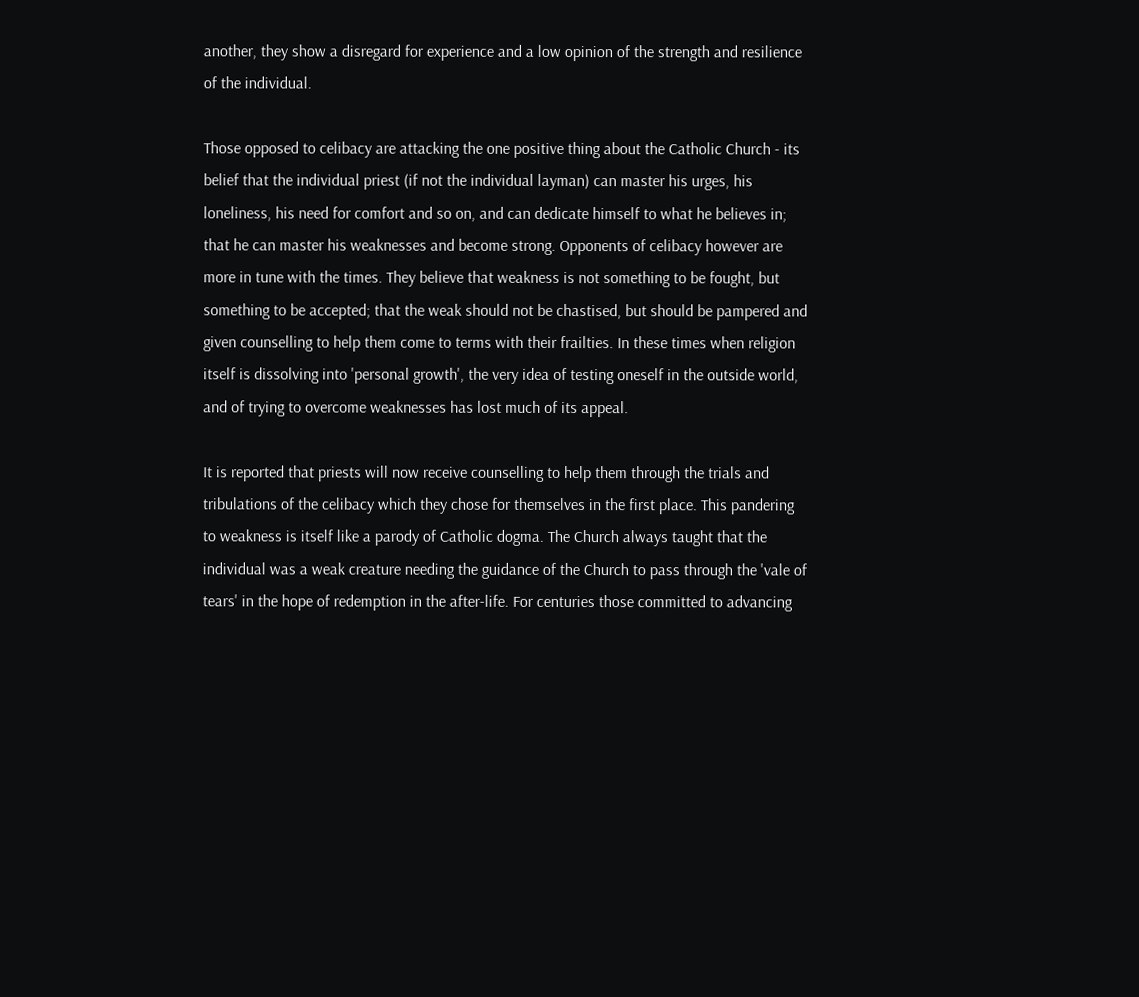another, they show a disregard for experience and a low opinion of the strength and resilience of the individual.

Those opposed to celibacy are attacking the one positive thing about the Catholic Church - its belief that the individual priest (if not the individual layman) can master his urges, his loneliness, his need for comfort and so on, and can dedicate himself to what he believes in; that he can master his weaknesses and become strong. Opponents of celibacy however are more in tune with the times. They believe that weakness is not something to be fought, but something to be accepted; that the weak should not be chastised, but should be pampered and given counselling to help them come to terms with their frailties. In these times when religion itself is dissolving into 'personal growth', the very idea of testing oneself in the outside world, and of trying to overcome weaknesses has lost much of its appeal.

It is reported that priests will now receive counselling to help them through the trials and tribulations of the celibacy which they chose for themselves in the first place. This pandering to weakness is itself like a parody of Catholic dogma. The Church always taught that the individual was a weak creature needing the guidance of the Church to pass through the 'vale of tears' in the hope of redemption in the after-life. For centuries those committed to advancing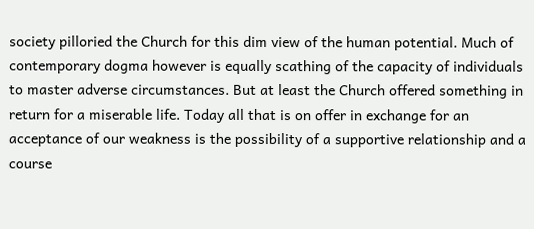society pilloried the Church for this dim view of the human potential. Much of contemporary dogma however is equally scathing of the capacity of individuals to master adverse circumstances. But at least the Church offered something in return for a miserable life. Today all that is on offer in exchange for an acceptance of our weakness is the possibility of a supportive relationship and a course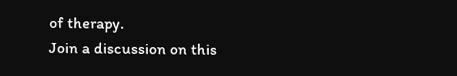of therapy.
Join a discussion on this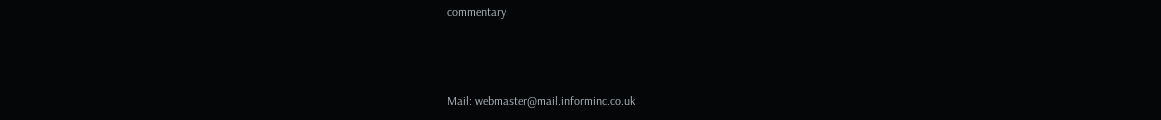commentary



Mail: webmaster@mail.informinc.co.uk